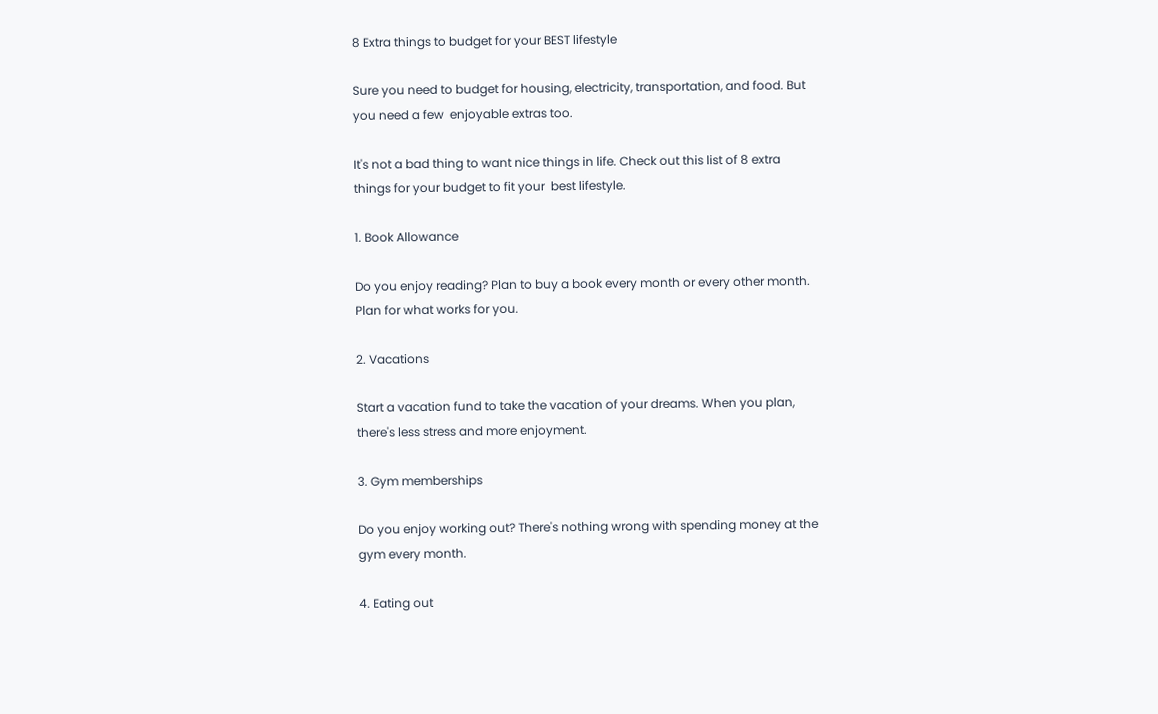8 Extra things to budget for your BEST lifestyle

Sure you need to budget for housing, electricity, transportation, and food. But you need a few  enjoyable extras too.

It's not a bad thing to want nice things in life. Check out this list of 8 extra things for your budget to fit your  best lifestyle.

1. Book Allowance

Do you enjoy reading? Plan to buy a book every month or every other month. Plan for what works for you.

2. Vacations

Start a vacation fund to take the vacation of your dreams. When you plan, there's less stress and more enjoyment.

3. Gym memberships

Do you enjoy working out? There's nothing wrong with spending money at the gym every month.

4. Eating out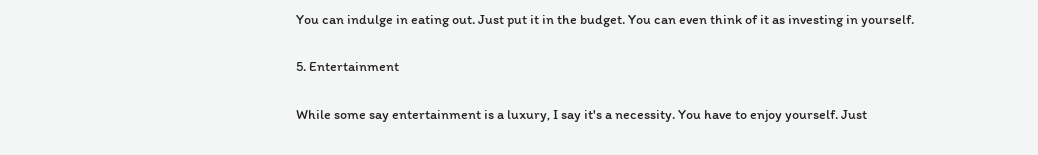You can indulge in eating out. Just put it in the budget. You can even think of it as investing in yourself.

5. Entertainment

While some say entertainment is a luxury, I say it's a necessity. You have to enjoy yourself. Just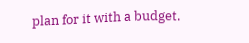plan for it with a budget.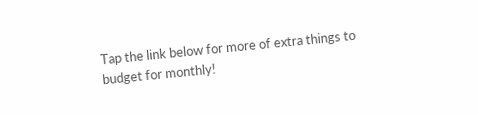Tap the link below for more of extra things to budget for monthly!